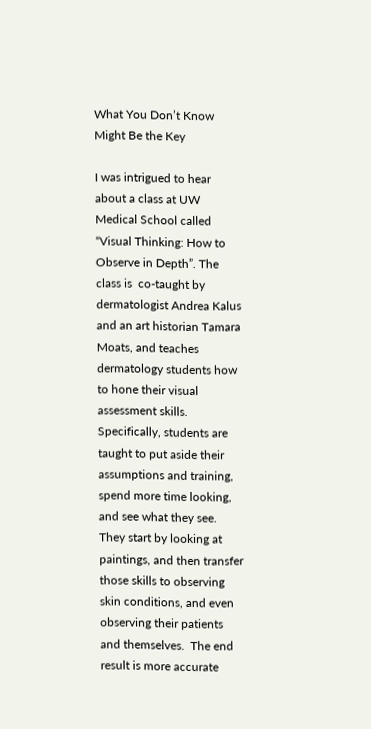What You Don’t Know Might Be the Key

I was intrigued to hear about a class at UW Medical School called “Visual Thinking: How to Observe in Depth”. The class is  co-taught by dermatologist Andrea Kalus and an art historian Tamara Moats, and teaches dermatology students how to hone their visual assessment skills.   Specifically, students are taught to put aside their assumptions and training, spend more time looking, and see what they see. They start by looking at paintings, and then transfer those skills to observing skin conditions, and even observing their patients and themselves.  The end result is more accurate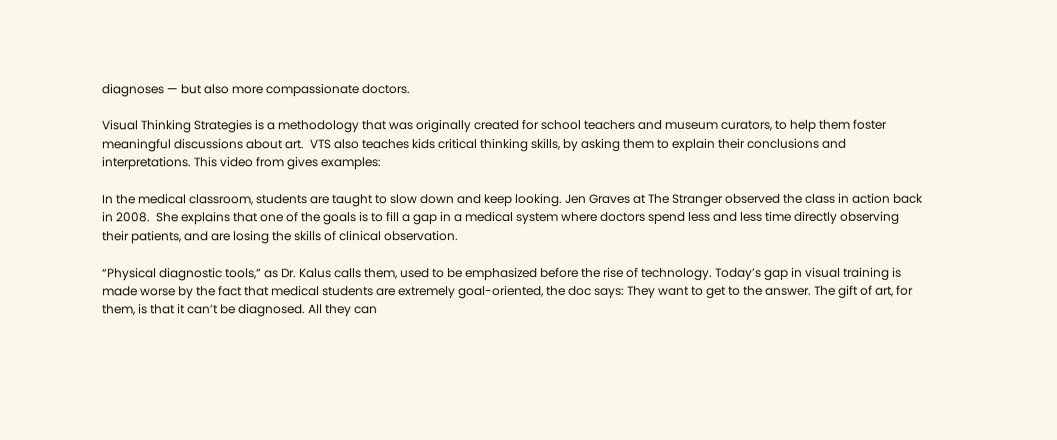diagnoses — but also more compassionate doctors.

Visual Thinking Strategies is a methodology that was originally created for school teachers and museum curators, to help them foster meaningful discussions about art.  VTS also teaches kids critical thinking skills, by asking them to explain their conclusions and interpretations. This video from gives examples:

In the medical classroom, students are taught to slow down and keep looking. Jen Graves at The Stranger observed the class in action back in 2008.  She explains that one of the goals is to fill a gap in a medical system where doctors spend less and less time directly observing their patients, and are losing the skills of clinical observation.

“Physical diagnostic tools,” as Dr. Kalus calls them, used to be emphasized before the rise of technology. Today’s gap in visual training is made worse by the fact that medical students are extremely goal-oriented, the doc says: They want to get to the answer. The gift of art, for them, is that it can’t be diagnosed. All they can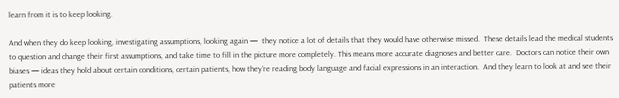learn from it is to keep looking.

And when they do keep looking, investigating assumptions, looking again —  they notice a lot of details that they would have otherwise missed.  These details lead the medical students to question and change their first assumptions, and take time to fill in the picture more completely. This means more accurate diagnoses and better care.  Doctors can notice their own biases — ideas they hold about certain conditions, certain patients, how they’re reading body language and facial expressions in an interaction.  And they learn to look at and see their patients more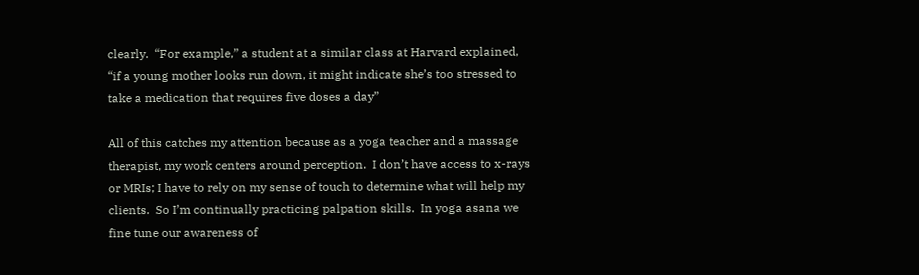clearly.  “For example,” a student at a similar class at Harvard explained, “if a young mother looks run down, it might indicate she’s too stressed to take a medication that requires five doses a day”

All of this catches my attention because as a yoga teacher and a massage therapist, my work centers around perception.  I don’t have access to x-rays or MRIs; I have to rely on my sense of touch to determine what will help my clients.  So I’m continually practicing palpation skills.  In yoga asana we fine tune our awareness of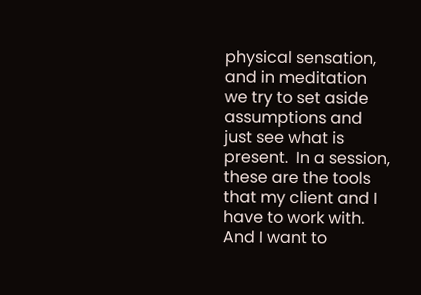physical sensation, and in meditation we try to set aside assumptions and just see what is present.  In a session, these are the tools that my client and I have to work with.  And I want to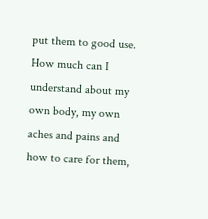put them to good use.  How much can I understand about my own body, my own aches and pains and how to care for them,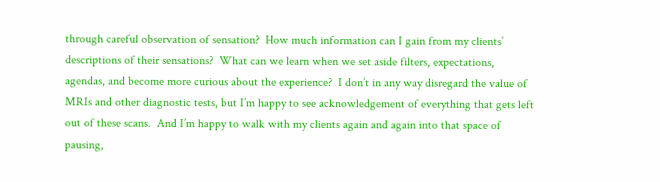through careful observation of sensation?  How much information can I gain from my clients’ descriptions of their sensations?  What can we learn when we set aside filters, expectations, agendas, and become more curious about the experience?  I don’t in any way disregard the value of MRIs and other diagnostic tests, but I’m happy to see acknowledgement of everything that gets left out of these scans.  And I’m happy to walk with my clients again and again into that space of pausing,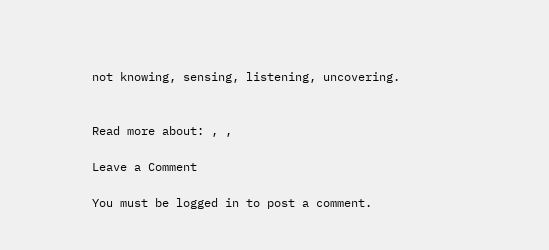not knowing, sensing, listening, uncovering.


Read more about: , ,

Leave a Comment

You must be logged in to post a comment.